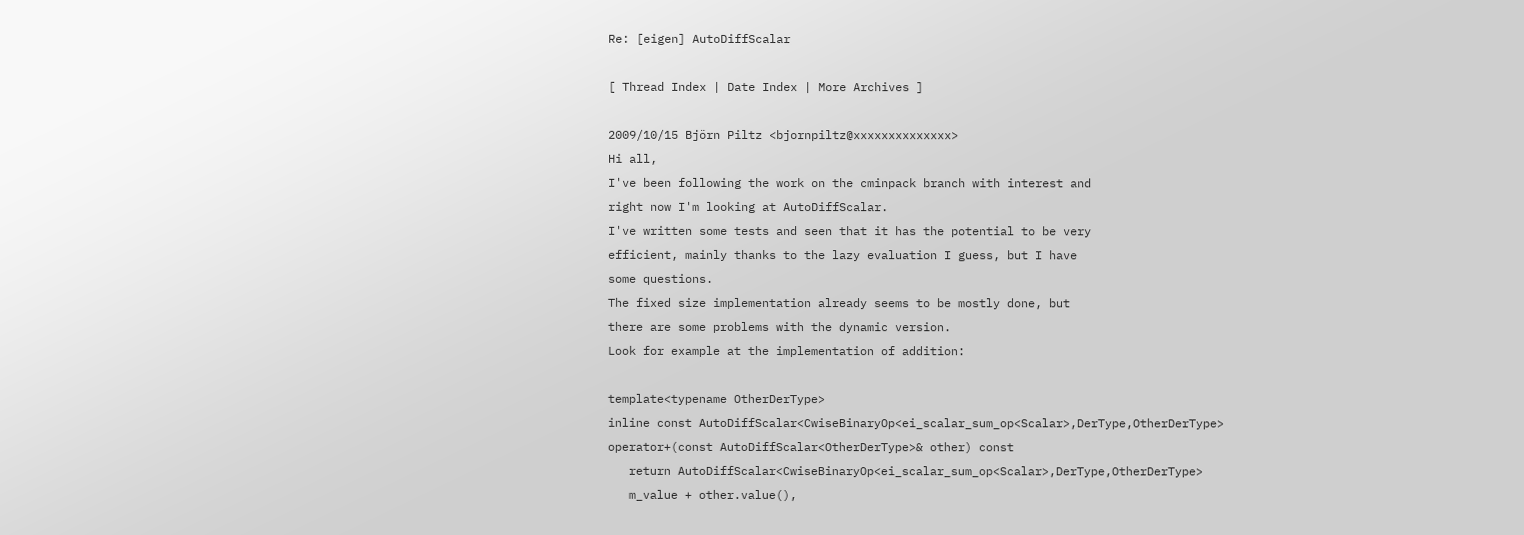Re: [eigen] AutoDiffScalar

[ Thread Index | Date Index | More Archives ]

2009/10/15 Björn Piltz <bjornpiltz@xxxxxxxxxxxxxx>
Hi all,
I've been following the work on the cminpack branch with interest and
right now I'm looking at AutoDiffScalar.
I've written some tests and seen that it has the potential to be very
efficient, mainly thanks to the lazy evaluation I guess, but I have
some questions.
The fixed size implementation already seems to be mostly done, but
there are some problems with the dynamic version.
Look for example at the implementation of addition:

template<typename OtherDerType>
inline const AutoDiffScalar<CwiseBinaryOp<ei_scalar_sum_op<Scalar>,DerType,OtherDerType>
operator+(const AutoDiffScalar<OtherDerType>& other) const
   return AutoDiffScalar<CwiseBinaryOp<ei_scalar_sum_op<Scalar>,DerType,OtherDerType>
   m_value + other.value(),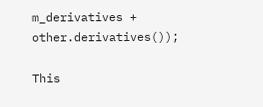m_derivatives + other.derivatives());

This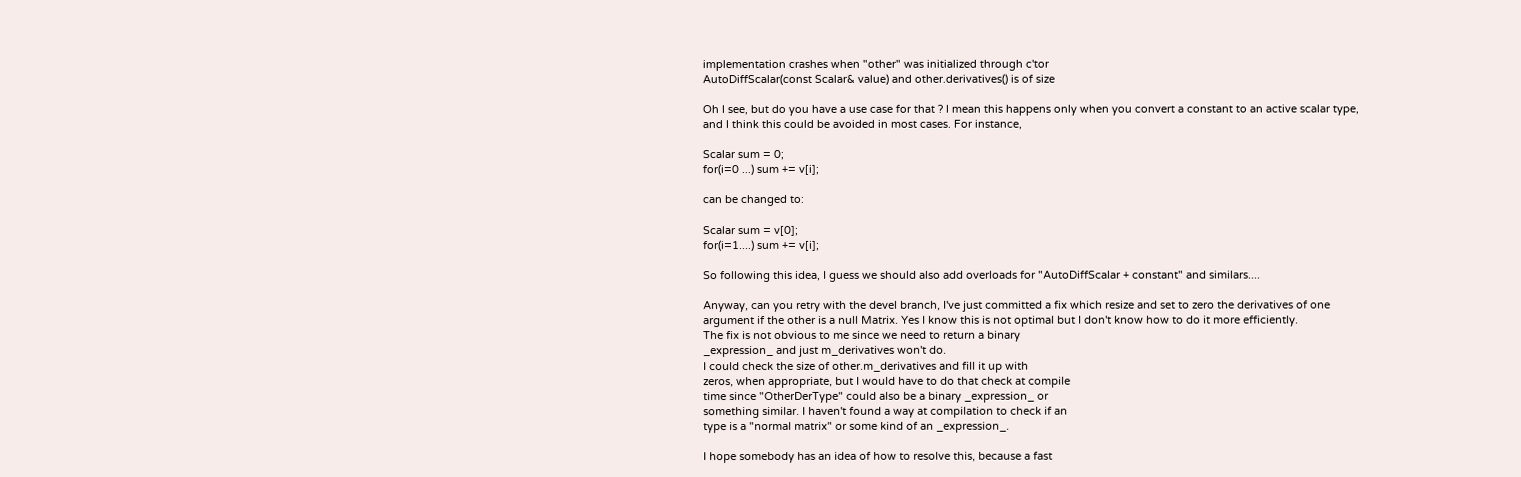implementation crashes when "other" was initialized through c'tor
AutoDiffScalar(const Scalar& value) and other.derivatives() is of size

Oh I see, but do you have a use case for that ? I mean this happens only when you convert a constant to an active scalar type, and I think this could be avoided in most cases. For instance,

Scalar sum = 0;
for(i=0 ...) sum += v[i];

can be changed to:

Scalar sum = v[0];
for(i=1....) sum += v[i];

So following this idea, I guess we should also add overloads for "AutoDiffScalar + constant" and similars....

Anyway, can you retry with the devel branch, I've just committed a fix which resize and set to zero the derivatives of one argument if the other is a null Matrix. Yes I know this is not optimal but I don't know how to do it more efficiently.
The fix is not obvious to me since we need to return a binary
_expression_ and just m_derivatives won't do.
I could check the size of other.m_derivatives and fill it up with
zeros, when appropriate, but I would have to do that check at compile
time since "OtherDerType" could also be a binary _expression_ or
something similar. I haven't found a way at compilation to check if an
type is a "normal matrix" or some kind of an _expression_.

I hope somebody has an idea of how to resolve this, because a fast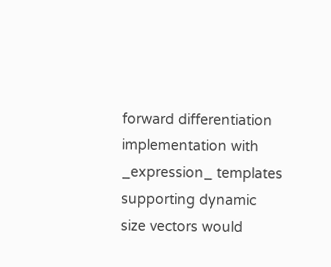forward differentiation implementation with _expression_ templates
supporting dynamic size vectors would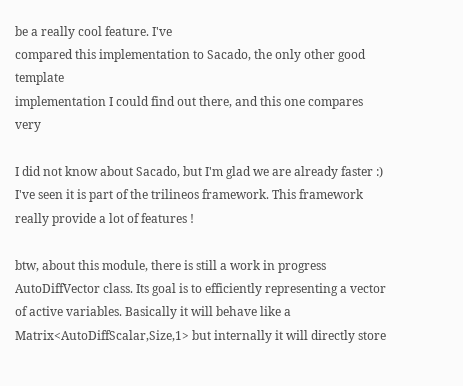be a really cool feature. I've
compared this implementation to Sacado, the only other good template
implementation I could find out there, and this one compares very

I did not know about Sacado, but I'm glad we are already faster :) I've seen it is part of the trilineos framework. This framework really provide a lot of features !

btw, about this module, there is still a work in progress AutoDiffVector class. Its goal is to efficiently representing a vector of active variables. Basically it will behave like a Matrix<AutoDiffScalar,Size,1> but internally it will directly store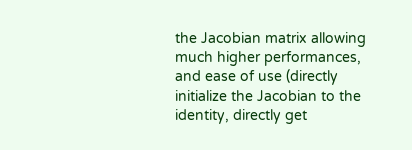the Jacobian matrix allowing much higher performances, and ease of use (directly initialize the Jacobian to the identity, directly get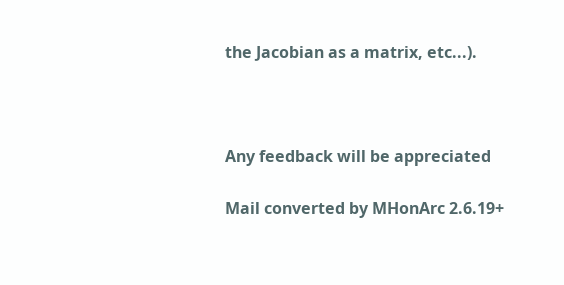the Jacobian as a matrix, etc...).



Any feedback will be appreciated

Mail converted by MHonArc 2.6.19+